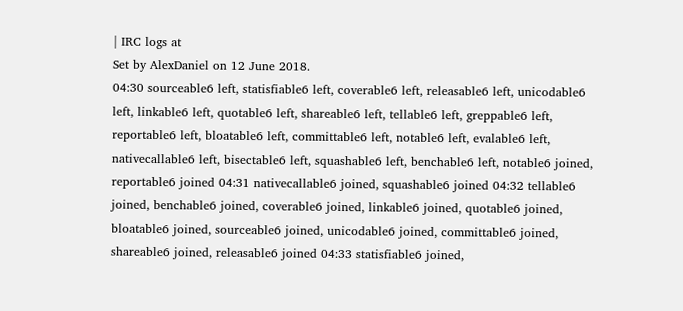| IRC logs at
Set by AlexDaniel on 12 June 2018.
04:30 sourceable6 left, statisfiable6 left, coverable6 left, releasable6 left, unicodable6 left, linkable6 left, quotable6 left, shareable6 left, tellable6 left, greppable6 left, reportable6 left, bloatable6 left, committable6 left, notable6 left, evalable6 left, nativecallable6 left, bisectable6 left, squashable6 left, benchable6 left, notable6 joined, reportable6 joined 04:31 nativecallable6 joined, squashable6 joined 04:32 tellable6 joined, benchable6 joined, coverable6 joined, linkable6 joined, quotable6 joined, bloatable6 joined, sourceable6 joined, unicodable6 joined, committable6 joined, shareable6 joined, releasable6 joined 04:33 statisfiable6 joined,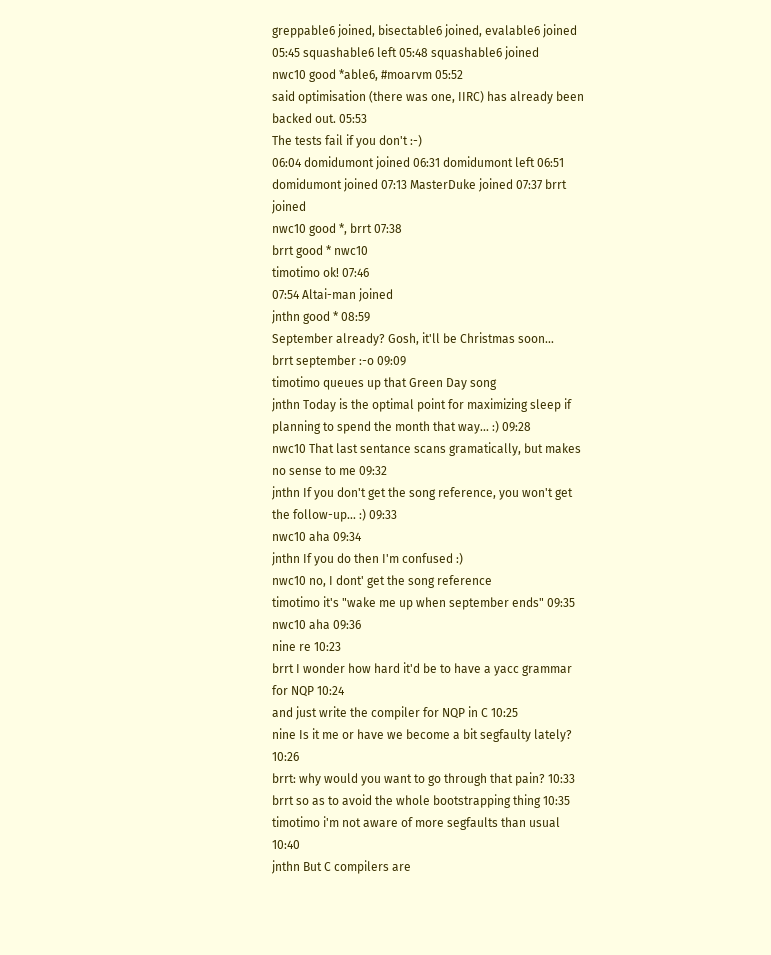greppable6 joined, bisectable6 joined, evalable6 joined 05:45 squashable6 left 05:48 squashable6 joined
nwc10 good *able6, #moarvm 05:52
said optimisation (there was one, IIRC) has already been backed out. 05:53
The tests fail if you don't :-)
06:04 domidumont joined 06:31 domidumont left 06:51 domidumont joined 07:13 MasterDuke joined 07:37 brrt joined
nwc10 good *, brrt 07:38
brrt good * nwc10
timotimo ok! 07:46
07:54 Altai-man joined
jnthn good * 08:59
September already? Gosh, it'll be Christmas soon...
brrt september :-o 09:09
timotimo queues up that Green Day song
jnthn Today is the optimal point for maximizing sleep if planning to spend the month that way... :) 09:28
nwc10 That last sentance scans gramatically, but makes no sense to me 09:32
jnthn If you don't get the song reference, you won't get the follow-up... :) 09:33
nwc10 aha 09:34
jnthn If you do then I'm confused :)
nwc10 no, I dont' get the song reference
timotimo it's "wake me up when september ends" 09:35
nwc10 aha 09:36
nine re 10:23
brrt I wonder how hard it'd be to have a yacc grammar for NQP 10:24
and just write the compiler for NQP in C 10:25
nine Is it me or have we become a bit segfaulty lately? 10:26
brrt: why would you want to go through that pain? 10:33
brrt so as to avoid the whole bootstrapping thing 10:35
timotimo i'm not aware of more segfaults than usual 10:40
jnthn But C compilers are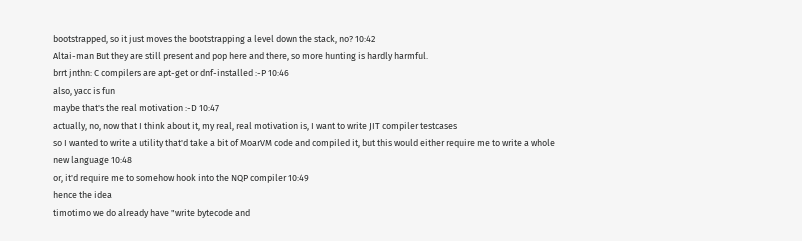bootstrapped, so it just moves the bootstrapping a level down the stack, no? 10:42
Altai-man But they are still present and pop here and there, so more hunting is hardly harmful.
brrt jnthn: C compilers are apt-get or dnf-installed :-P 10:46
also, yacc is fun
maybe that's the real motivation :-D 10:47
actually, no, now that I think about it, my real, real motivation is, I want to write JIT compiler testcases
so I wanted to write a utility that'd take a bit of MoarVM code and compiled it, but this would either require me to write a whole new language 10:48
or, it'd require me to somehow hook into the NQP compiler 10:49
hence the idea
timotimo we do already have "write bytecode and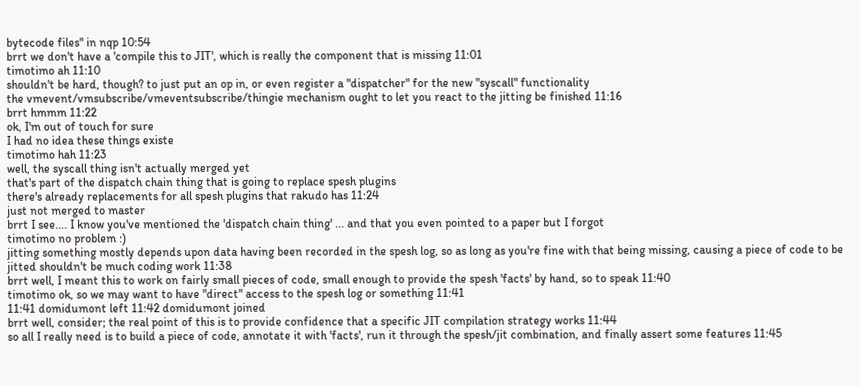bytecode files" in nqp 10:54
brrt we don't have a 'compile this to JIT', which is really the component that is missing 11:01
timotimo ah 11:10
shouldn't be hard, though? to just put an op in, or even register a "dispatcher" for the new "syscall" functionality
the vmevent/vmsubscribe/vmeventsubscribe/thingie mechanism ought to let you react to the jitting be finished 11:16
brrt hmmm 11:22
ok, I'm out of touch for sure
I had no idea these things existe
timotimo hah 11:23
well, the syscall thing isn't actually merged yet
that's part of the dispatch chain thing that is going to replace spesh plugins
there's already replacements for all spesh plugins that rakudo has 11:24
just not merged to master
brrt I see.... I know you've mentioned the 'dispatch chain thing' ... and that you even pointed to a paper but I forgot
timotimo no problem :)
jitting something mostly depends upon data having been recorded in the spesh log, so as long as you're fine with that being missing, causing a piece of code to be jitted shouldn't be much coding work 11:38
brrt well, I meant this to work on fairly small pieces of code, small enough to provide the spesh 'facts' by hand, so to speak 11:40
timotimo ok, so we may want to have "direct" access to the spesh log or something 11:41
11:41 domidumont left 11:42 domidumont joined
brrt well, consider; the real point of this is to provide confidence that a specific JIT compilation strategy works 11:44
so all I really need is to build a piece of code, annotate it with 'facts', run it through the spesh/jit combination, and finally assert some features 11:45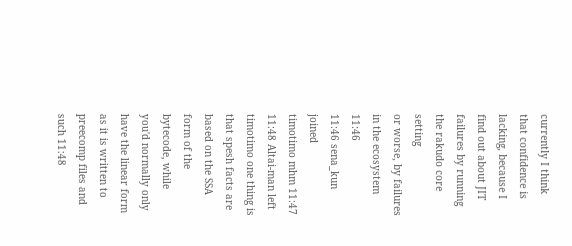currently I think that confidence is lacking, because I find out about JIT failures by running the rakudo core setting
or worse, by failures in the ecosystem 11:46
11:46 sena_kun joined
timotimo mhm 11:47
11:48 Altai-man left
timotimo one thing is that spesh facts are based on the SSA form of the bytecode, while you'd normally only have the linear form as it is written to preecomp files and such 11:48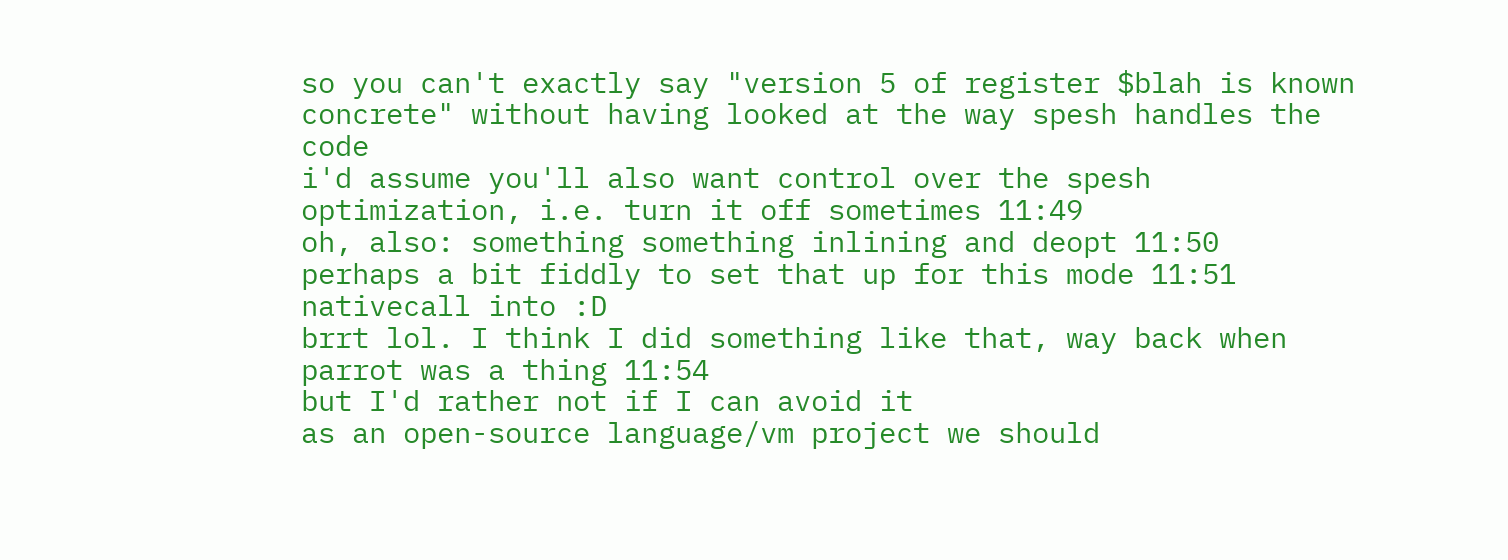so you can't exactly say "version 5 of register $blah is known concrete" without having looked at the way spesh handles the code
i'd assume you'll also want control over the spesh optimization, i.e. turn it off sometimes 11:49
oh, also: something something inlining and deopt 11:50
perhaps a bit fiddly to set that up for this mode 11:51
nativecall into :D
brrt lol. I think I did something like that, way back when parrot was a thing 11:54
but I'd rather not if I can avoid it
as an open-source language/vm project we should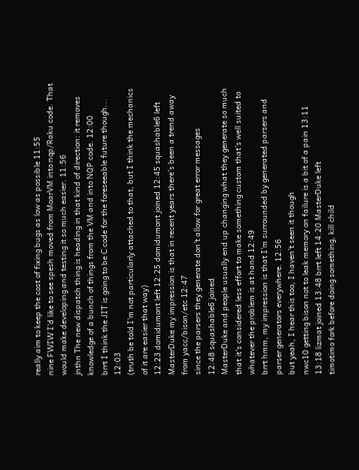really aim to keep the cost of fixing bugs as low as possible 11:55
nine FWIW I'd like to see spesh moved from MoarVM into nqp/Raku code. That would make developing and testing it so much easier. 11:56
jnthn The new dispatch thing is heading in that kind of direction: it removes knowledge of a bunch of things from the VM and into NQP code. 12:00
brrt I think the JIT is going to be C code for the foreseeable future though... 12:03
(truth be told I'm not particularly attached to that, but I think the mechanics of it are easier that way)
12:23 domidumont left 12:25 domidumont joined 12:45 squashable6 left
MasterDuke my impression is that in recent years there's been a trend away from yacc/bison/etc 12:47
since the parsers they generate don't allow for great error messages
12:48 squashable6 joined
MasterDuke and people usually end up changing what they generate so much that it's considered less effort to make something custom that's well suited to whatever the problem is at hand 12:49
brrt hmm, my impression is that I'm surrounded by generated parsers and parser generators everywhere. 12:56
but yeah, I hear this too, I haven't seen it though
nwc10 getting bison not to leak memory on failure is a bit of a pain 13:11
13:18 lizmat joined 13:48 brrt left 14:20 MasterDuke left
timotimo fork before doing something, kill child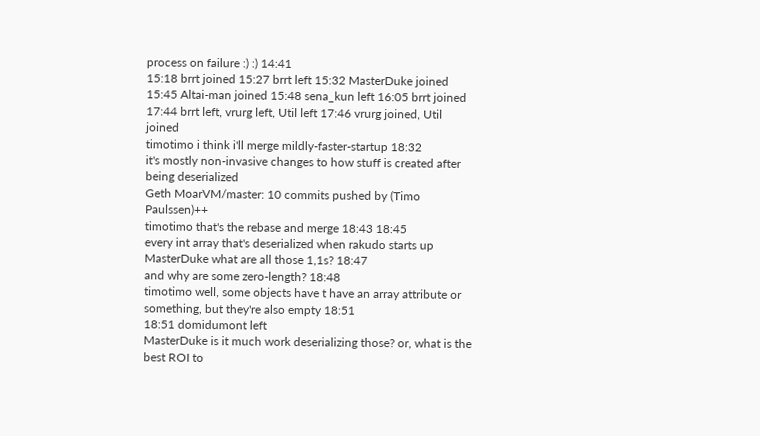process on failure :) :) 14:41
15:18 brrt joined 15:27 brrt left 15:32 MasterDuke joined 15:45 Altai-man joined 15:48 sena_kun left 16:05 brrt joined 17:44 brrt left, vrurg left, Util left 17:46 vrurg joined, Util joined
timotimo i think i'll merge mildly-faster-startup 18:32
it's mostly non-invasive changes to how stuff is created after being deserialized
Geth MoarVM/master: 10 commits pushed by (Timo Paulssen)++
timotimo that's the rebase and merge 18:43 18:45
every int array that's deserialized when rakudo starts up
MasterDuke what are all those 1,1s? 18:47
and why are some zero-length? 18:48
timotimo well, some objects have t have an array attribute or something, but they're also empty 18:51
18:51 domidumont left
MasterDuke is it much work deserializing those? or, what is the best ROI to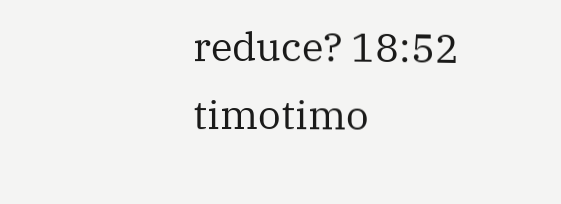reduce? 18:52
timotimo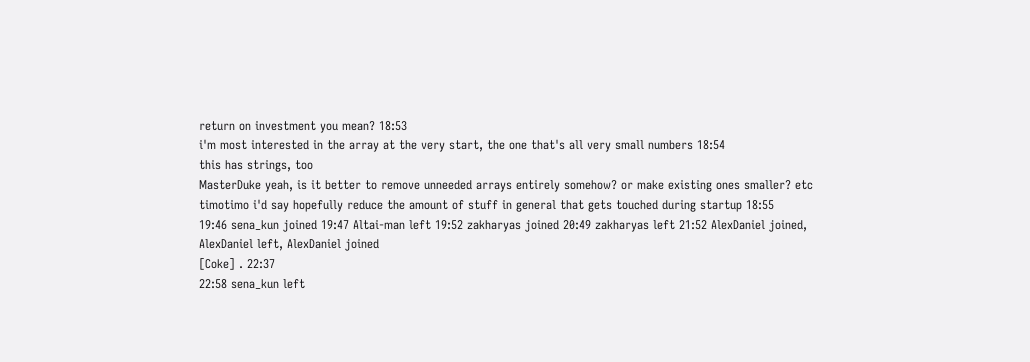return on investment you mean? 18:53
i'm most interested in the array at the very start, the one that's all very small numbers 18:54
this has strings, too
MasterDuke yeah, is it better to remove unneeded arrays entirely somehow? or make existing ones smaller? etc
timotimo i'd say hopefully reduce the amount of stuff in general that gets touched during startup 18:55
19:46 sena_kun joined 19:47 Altai-man left 19:52 zakharyas joined 20:49 zakharyas left 21:52 AlexDaniel joined, AlexDaniel left, AlexDaniel joined
[Coke] . 22:37
22:58 sena_kun left